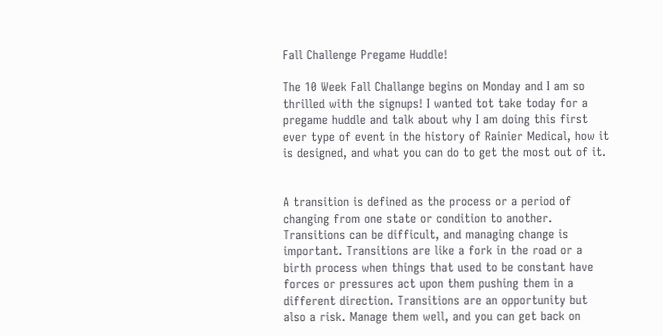Fall Challenge Pregame Huddle!

The 10 Week Fall Challange begins on Monday and I am so thrilled with the signups! I wanted tot take today for a pregame huddle and talk about why I am doing this first ever type of event in the history of Rainier Medical, how it is designed, and what you can do to get the most out of it.


A transition is defined as the process or a period of changing from one state or condition to another. Transitions can be difficult, and managing change is important. Transitions are like a fork in the road or a birth process when things that used to be constant have forces or pressures act upon them pushing them in a different direction. Transitions are an opportunity but also a risk. Manage them well, and you can get back on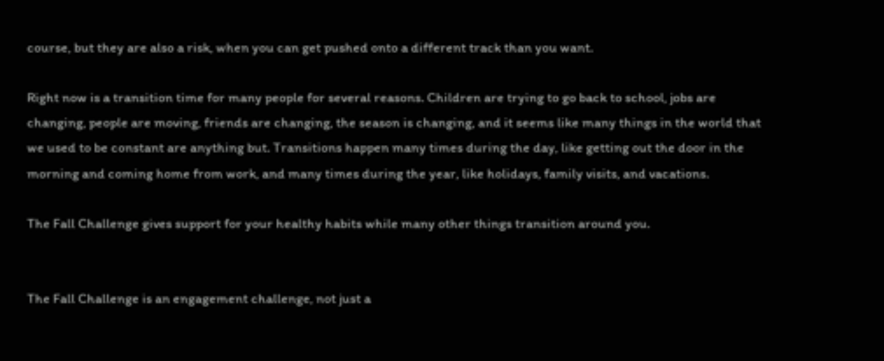course, but they are also a risk, when you can get pushed onto a different track than you want.

Right now is a transition time for many people for several reasons. Children are trying to go back to school, jobs are changing, people are moving, friends are changing, the season is changing, and it seems like many things in the world that we used to be constant are anything but. Transitions happen many times during the day, like getting out the door in the morning and coming home from work, and many times during the year, like holidays, family visits, and vacations.

The Fall Challenge gives support for your healthy habits while many other things transition around you.


The Fall Challenge is an engagement challenge, not just a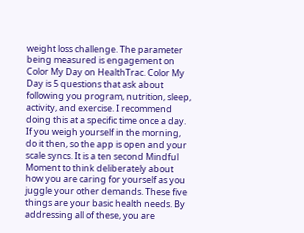weight loss challenge. The parameter being measured is engagement on Color My Day on HealthTrac. Color My Day is 5 questions that ask about following you program, nutrition, sleep, activity, and exercise. I recommend doing this at a specific time once a day. If you weigh yourself in the morning, do it then, so the app is open and your scale syncs. It is a ten second Mindful Moment to think deliberately about how you are caring for yourself as you juggle your other demands. These five things are your basic health needs. By addressing all of these, you are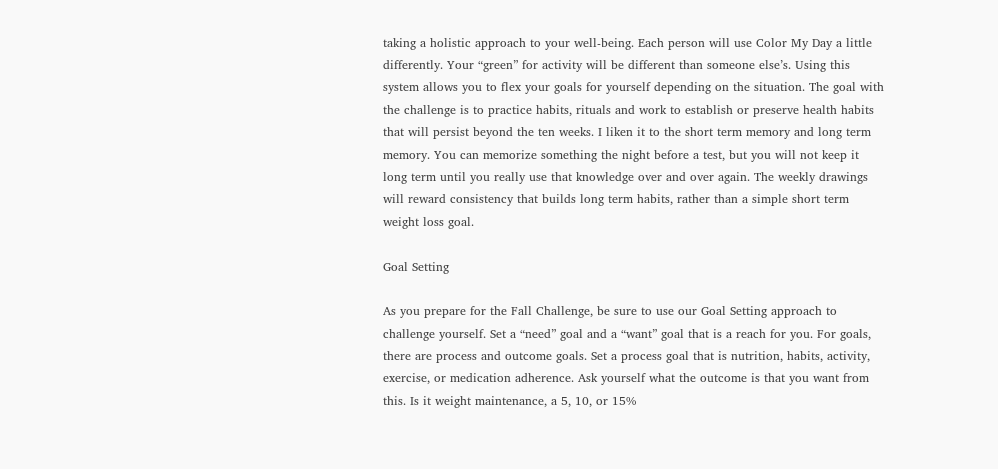taking a holistic approach to your well-being. Each person will use Color My Day a little differently. Your “green” for activity will be different than someone else’s. Using this system allows you to flex your goals for yourself depending on the situation. The goal with the challenge is to practice habits, rituals and work to establish or preserve health habits that will persist beyond the ten weeks. I liken it to the short term memory and long term memory. You can memorize something the night before a test, but you will not keep it long term until you really use that knowledge over and over again. The weekly drawings will reward consistency that builds long term habits, rather than a simple short term weight loss goal.

Goal Setting

As you prepare for the Fall Challenge, be sure to use our Goal Setting approach to challenge yourself. Set a “need” goal and a “want” goal that is a reach for you. For goals, there are process and outcome goals. Set a process goal that is nutrition, habits, activity, exercise, or medication adherence. Ask yourself what the outcome is that you want from this. Is it weight maintenance, a 5, 10, or 15%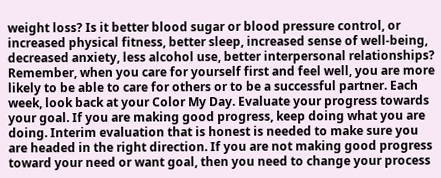weight loss? Is it better blood sugar or blood pressure control, or increased physical fitness, better sleep, increased sense of well-being, decreased anxiety, less alcohol use, better interpersonal relationships? Remember, when you care for yourself first and feel well, you are more likely to be able to care for others or to be a successful partner. Each week, look back at your Color My Day. Evaluate your progress towards your goal. If you are making good progress, keep doing what you are doing. Interim evaluation that is honest is needed to make sure you are headed in the right direction. If you are not making good progress toward your need or want goal, then you need to change your process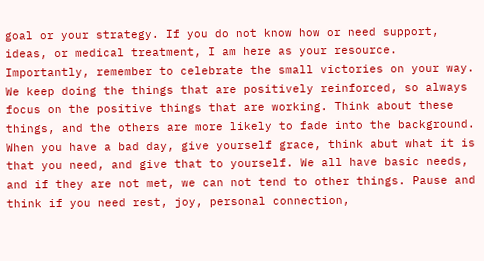goal or your strategy. If you do not know how or need support, ideas, or medical treatment, I am here as your resource. Importantly, remember to celebrate the small victories on your way. We keep doing the things that are positively reinforced, so always focus on the positive things that are working. Think about these things, and the others are more likely to fade into the background. When you have a bad day, give yourself grace, think abut what it is that you need, and give that to yourself. We all have basic needs, and if they are not met, we can not tend to other things. Pause and think if you need rest, joy, personal connection,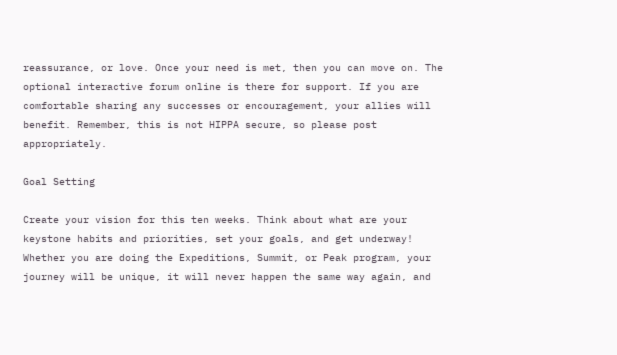reassurance, or love. Once your need is met, then you can move on. The optional interactive forum online is there for support. If you are comfortable sharing any successes or encouragement, your allies will benefit. Remember, this is not HIPPA secure, so please post appropriately.

Goal Setting

Create your vision for this ten weeks. Think about what are your keystone habits and priorities, set your goals, and get underway! Whether you are doing the Expeditions, Summit, or Peak program, your journey will be unique, it will never happen the same way again, and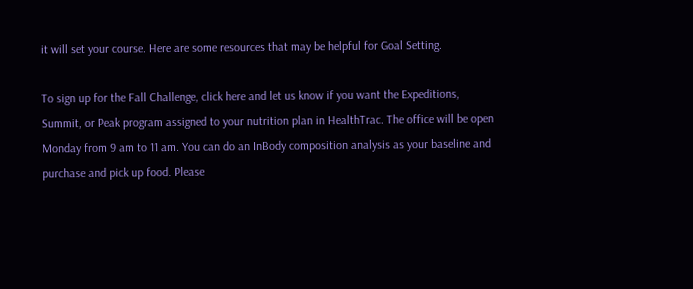it will set your course. Here are some resources that may be helpful for Goal Setting.

To sign up for the Fall Challenge, click here and let us know if you want the Expeditions, Summit, or Peak program assigned to your nutrition plan in HealthTrac. The office will be open Monday from 9 am to 11 am. You can do an InBody composition analysis as your baseline and purchase and pick up food. Please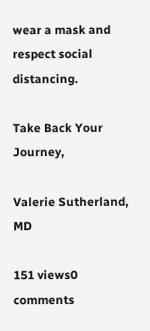wear a mask and respect social distancing.

Take Back Your Journey,

Valerie Sutherland, MD

151 views0 comments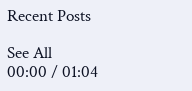Recent Posts

See All
00:00 / 01:04